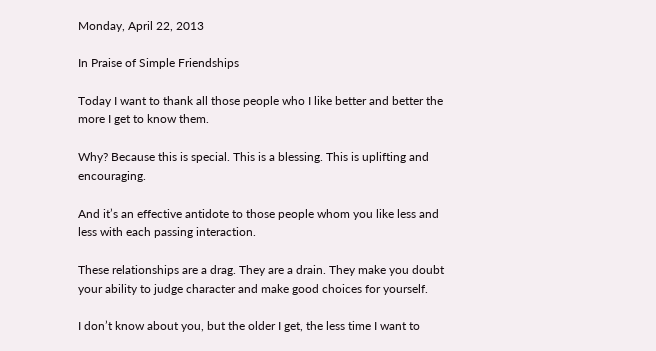Monday, April 22, 2013

In Praise of Simple Friendships

Today I want to thank all those people who I like better and better the more I get to know them.

Why? Because this is special. This is a blessing. This is uplifting and encouraging.

And it’s an effective antidote to those people whom you like less and less with each passing interaction.

These relationships are a drag. They are a drain. They make you doubt your ability to judge character and make good choices for yourself.

I don’t know about you, but the older I get, the less time I want to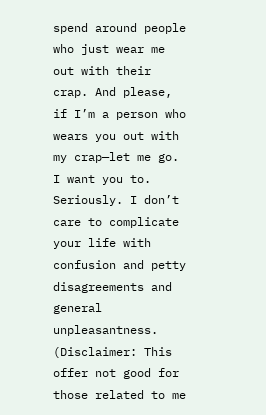spend around people who just wear me out with their crap. And please, if I’m a person who wears you out with my crap—let me go. I want you to. Seriously. I don’t care to complicate your life with confusion and petty disagreements and general unpleasantness. (Disclaimer: This offer not good for those related to me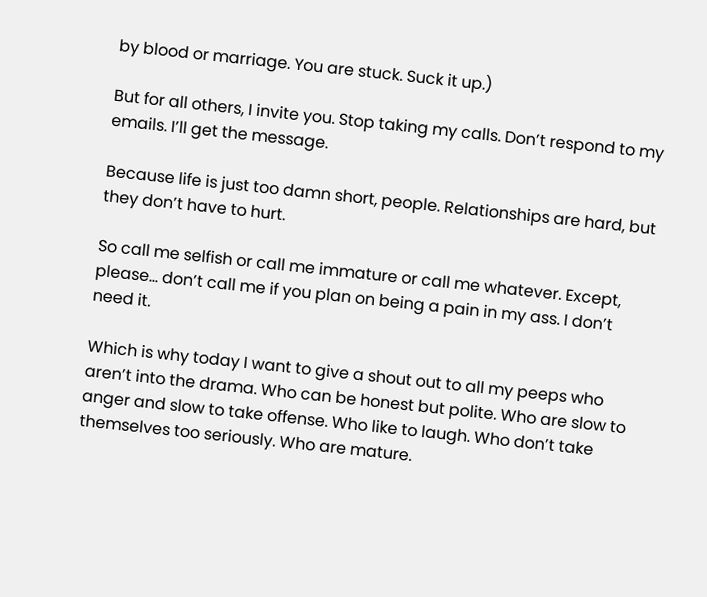by blood or marriage. You are stuck. Suck it up.)

But for all others, I invite you. Stop taking my calls. Don’t respond to my emails. I’ll get the message.

Because life is just too damn short, people. Relationships are hard, but they don’t have to hurt.

So call me selfish or call me immature or call me whatever. Except, please… don’t call me if you plan on being a pain in my ass. I don’t need it.

Which is why today I want to give a shout out to all my peeps who aren’t into the drama. Who can be honest but polite. Who are slow to anger and slow to take offense. Who like to laugh. Who don’t take themselves too seriously. Who are mature.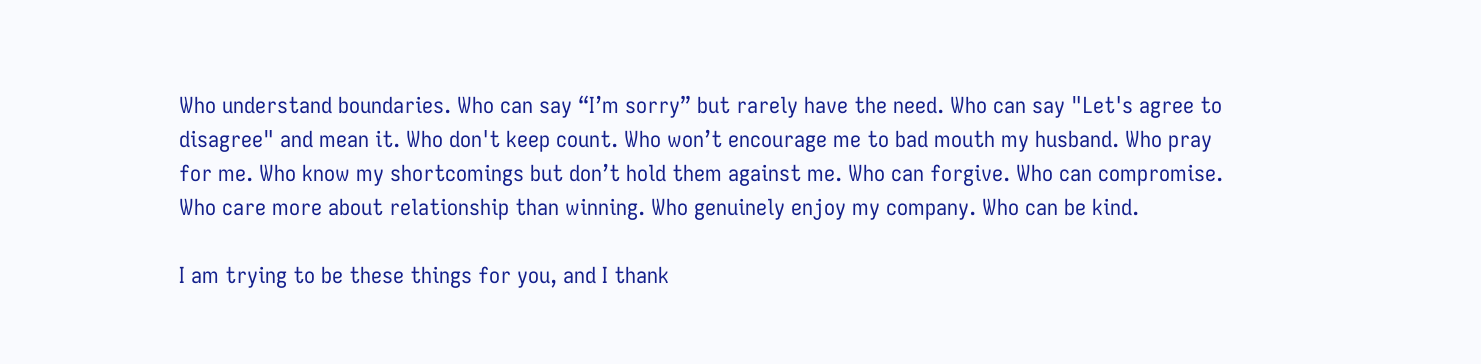Who understand boundaries. Who can say “I’m sorry” but rarely have the need. Who can say "Let's agree to disagree" and mean it. Who don't keep count. Who won’t encourage me to bad mouth my husband. Who pray for me. Who know my shortcomings but don’t hold them against me. Who can forgive. Who can compromise. Who care more about relationship than winning. Who genuinely enjoy my company. Who can be kind.

I am trying to be these things for you, and I thank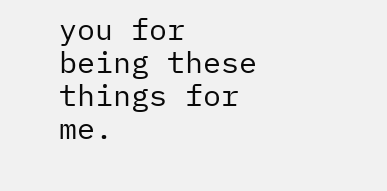you for being these things for me.